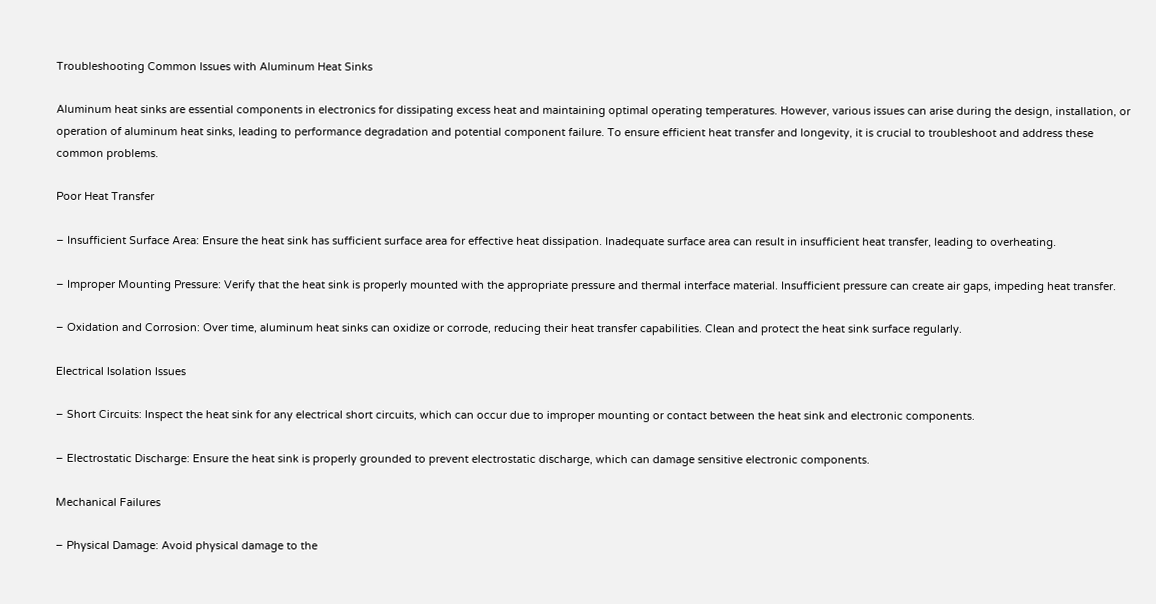Troubleshooting Common Issues with Aluminum Heat Sinks

Aluminum heat sinks are essential components in electronics for dissipating excess heat and maintaining optimal operating temperatures. However, various issues can arise during the design, installation, or operation of aluminum heat sinks, leading to performance degradation and potential component failure. To ensure efficient heat transfer and longevity, it is crucial to troubleshoot and address these common problems.

Poor Heat Transfer

– Insufficient Surface Area: Ensure the heat sink has sufficient surface area for effective heat dissipation. Inadequate surface area can result in insufficient heat transfer, leading to overheating.

– Improper Mounting Pressure: Verify that the heat sink is properly mounted with the appropriate pressure and thermal interface material. Insufficient pressure can create air gaps, impeding heat transfer.

– Oxidation and Corrosion: Over time, aluminum heat sinks can oxidize or corrode, reducing their heat transfer capabilities. Clean and protect the heat sink surface regularly.

Electrical Isolation Issues

– Short Circuits: Inspect the heat sink for any electrical short circuits, which can occur due to improper mounting or contact between the heat sink and electronic components.

– Electrostatic Discharge: Ensure the heat sink is properly grounded to prevent electrostatic discharge, which can damage sensitive electronic components.

Mechanical Failures

– Physical Damage: Avoid physical damage to the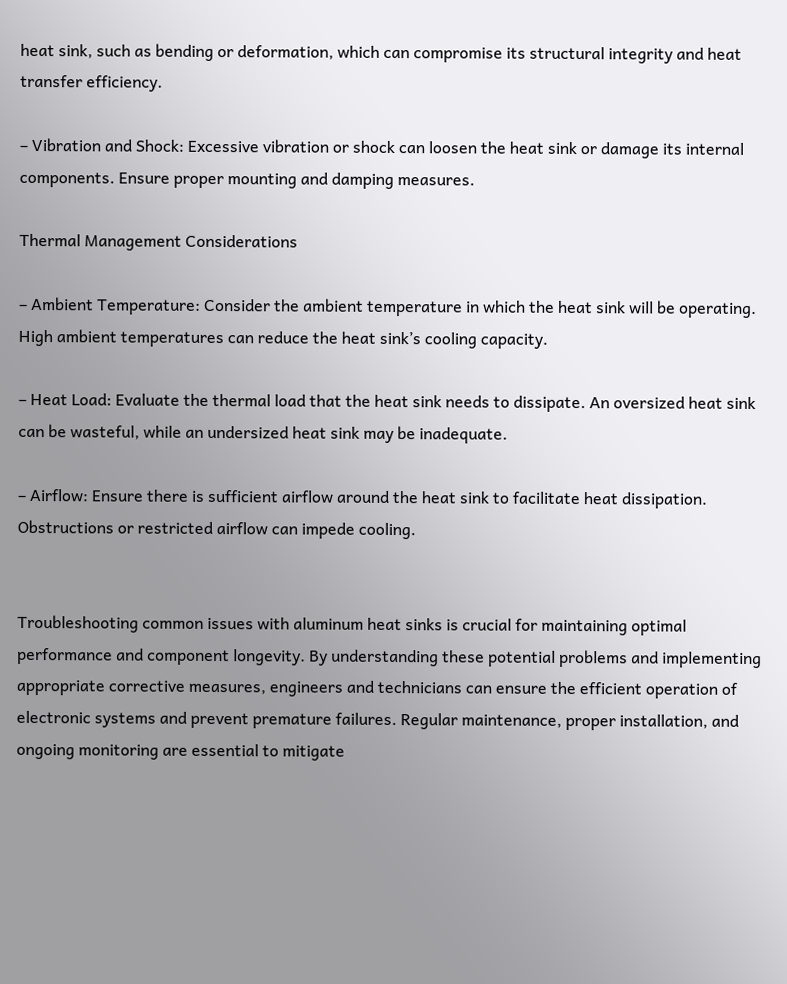heat sink, such as bending or deformation, which can compromise its structural integrity and heat transfer efficiency.

– Vibration and Shock: Excessive vibration or shock can loosen the heat sink or damage its internal components. Ensure proper mounting and damping measures.

Thermal Management Considerations

– Ambient Temperature: Consider the ambient temperature in which the heat sink will be operating. High ambient temperatures can reduce the heat sink’s cooling capacity.

– Heat Load: Evaluate the thermal load that the heat sink needs to dissipate. An oversized heat sink can be wasteful, while an undersized heat sink may be inadequate.

– Airflow: Ensure there is sufficient airflow around the heat sink to facilitate heat dissipation. Obstructions or restricted airflow can impede cooling.


Troubleshooting common issues with aluminum heat sinks is crucial for maintaining optimal performance and component longevity. By understanding these potential problems and implementing appropriate corrective measures, engineers and technicians can ensure the efficient operation of electronic systems and prevent premature failures. Regular maintenance, proper installation, and ongoing monitoring are essential to mitigate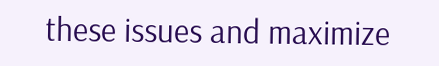these issues and maximize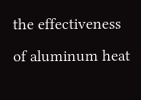the effectiveness of aluminum heat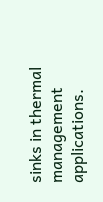sinks in thermal management applications.